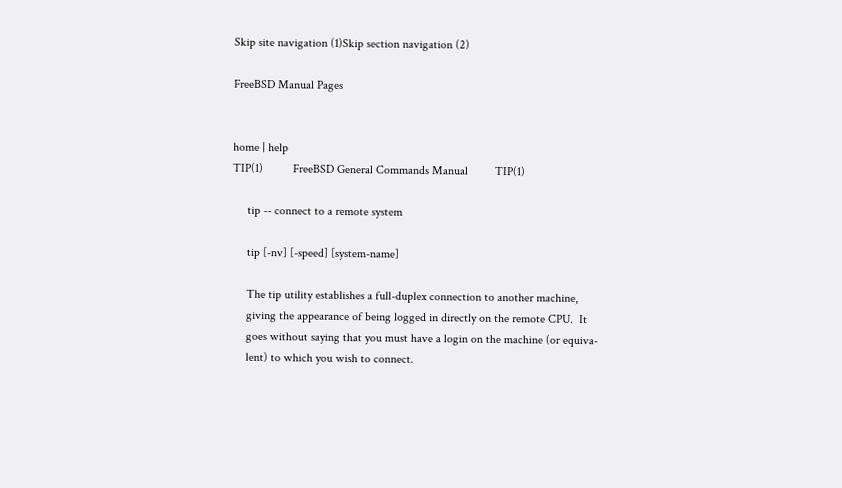Skip site navigation (1)Skip section navigation (2)

FreeBSD Manual Pages


home | help
TIP(1)          FreeBSD General Commands Manual         TIP(1)

     tip -- connect to a remote system

     tip [-nv] [-speed] [system-name]

     The tip utility establishes a full-duplex connection to another machine,
     giving the appearance of being logged in directly on the remote CPU.  It
     goes without saying that you must have a login on the machine (or equiva-
     lent) to which you wish to connect.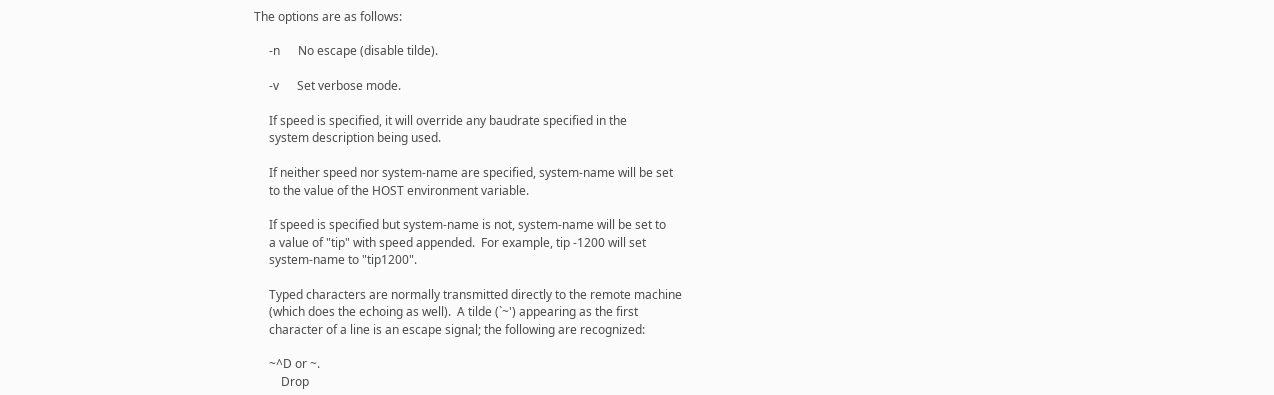The options are as follows:

     -n      No escape (disable tilde).

     -v      Set verbose mode.

     If speed is specified, it will override any baudrate specified in the
     system description being used.

     If neither speed nor system-name are specified, system-name will be set
     to the value of the HOST environment variable.

     If speed is specified but system-name is not, system-name will be set to
     a value of "tip" with speed appended.  For example, tip -1200 will set
     system-name to "tip1200".

     Typed characters are normally transmitted directly to the remote machine
     (which does the echoing as well).  A tilde (`~') appearing as the first
     character of a line is an escape signal; the following are recognized:

     ~^D or ~.
         Drop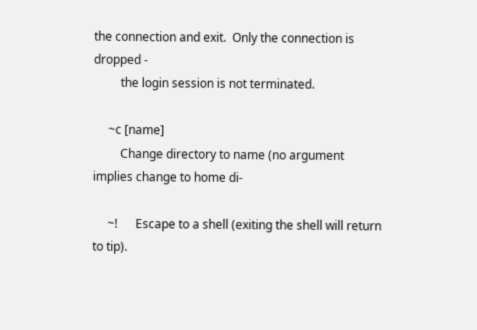the connection and exit.  Only the connection is dropped -
         the login session is not terminated.

     ~c [name]
         Change directory to name (no argument implies change to home di-

     ~!      Escape to a shell (exiting the shell will return to tip).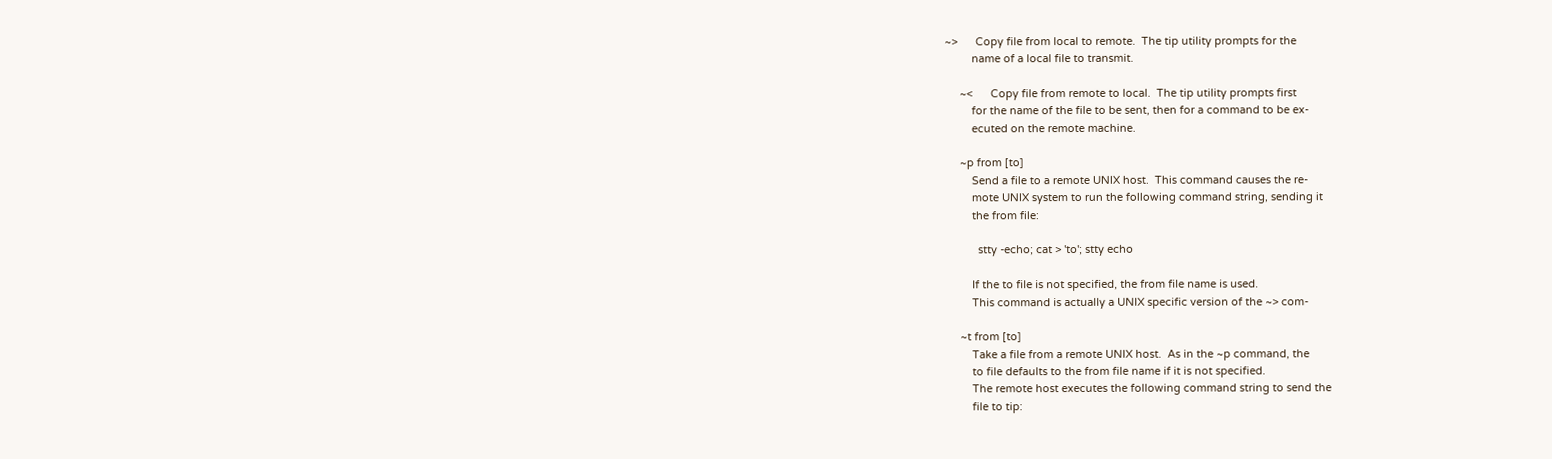~>      Copy file from local to remote.  The tip utility prompts for the
         name of a local file to transmit.

     ~<      Copy file from remote to local.  The tip utility prompts first
         for the name of the file to be sent, then for a command to be ex-
         ecuted on the remote machine.

     ~p from [to]
         Send a file to a remote UNIX host.  This command causes the re-
         mote UNIX system to run the following command string, sending it
         the from file:

           stty -echo; cat > 'to'; stty echo

         If the to file is not specified, the from file name is used.
         This command is actually a UNIX specific version of the ~> com-

     ~t from [to]
         Take a file from a remote UNIX host.  As in the ~p command, the
         to file defaults to the from file name if it is not specified.
         The remote host executes the following command string to send the
         file to tip: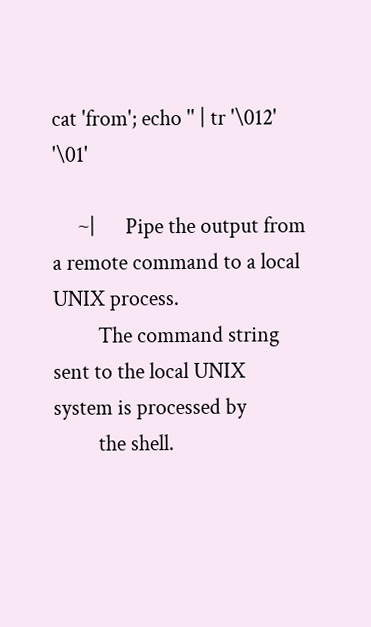cat 'from'; echo '' | tr '\012' '\01'

     ~|      Pipe the output from a remote command to a local UNIX process.
         The command string sent to the local UNIX system is processed by
         the shell.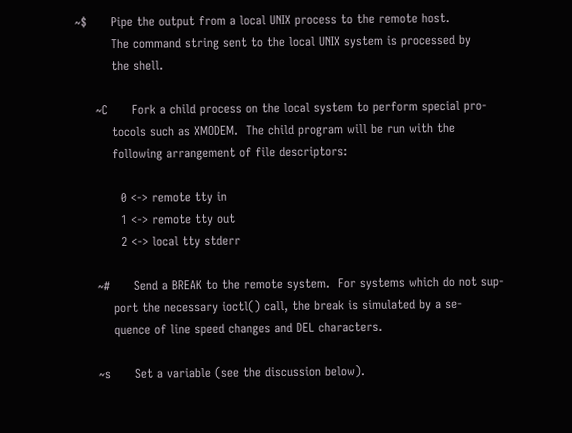~$      Pipe the output from a local UNIX process to the remote host.
         The command string sent to the local UNIX system is processed by
         the shell.

     ~C      Fork a child process on the local system to perform special pro-
         tocols such as XMODEM.  The child program will be run with the
         following arrangement of file descriptors:

           0 <-> remote tty in
           1 <-> remote tty out
           2 <-> local tty stderr

     ~#      Send a BREAK to the remote system.  For systems which do not sup-
         port the necessary ioctl() call, the break is simulated by a se-
         quence of line speed changes and DEL characters.

     ~s      Set a variable (see the discussion below).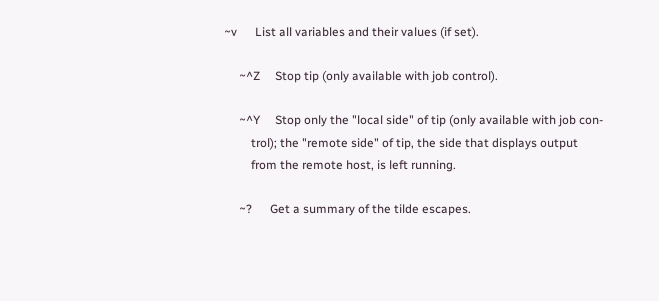~v      List all variables and their values (if set).

     ~^Z     Stop tip (only available with job control).

     ~^Y     Stop only the "local side" of tip (only available with job con-
         trol); the "remote side" of tip, the side that displays output
         from the remote host, is left running.

     ~?      Get a summary of the tilde escapes.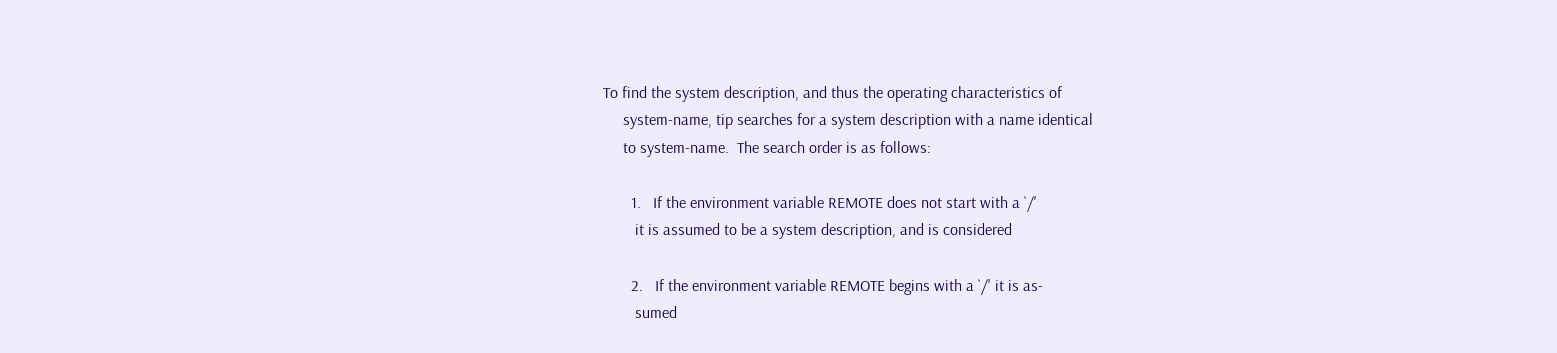To find the system description, and thus the operating characteristics of
     system-name, tip searches for a system description with a name identical
     to system-name.  The search order is as follows:

       1.   If the environment variable REMOTE does not start with a `/'
        it is assumed to be a system description, and is considered

       2.   If the environment variable REMOTE begins with a `/' it is as-
        sumed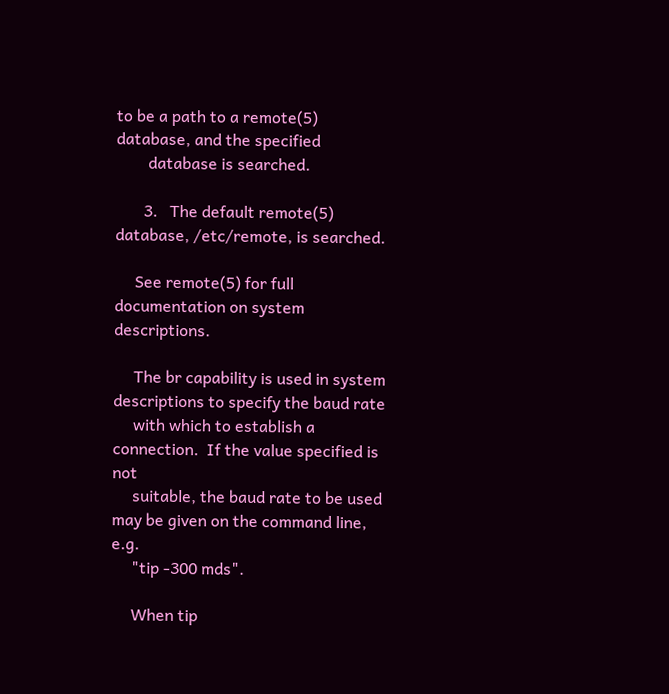to be a path to a remote(5) database, and the specified
        database is searched.

       3.   The default remote(5) database, /etc/remote, is searched.

     See remote(5) for full documentation on system descriptions.

     The br capability is used in system descriptions to specify the baud rate
     with which to establish a connection.  If the value specified is not
     suitable, the baud rate to be used may be given on the command line, e.g.
     "tip -300 mds".

     When tip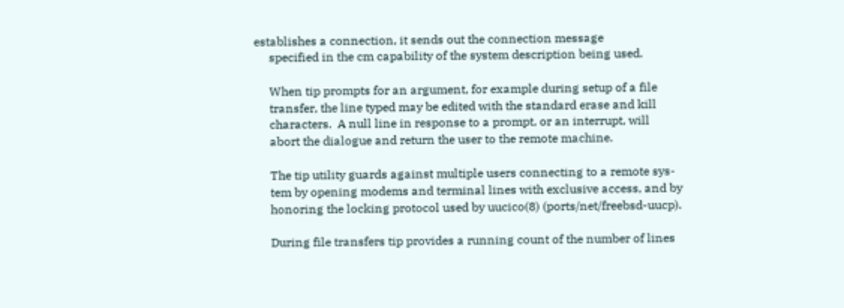establishes a connection, it sends out the connection message
     specified in the cm capability of the system description being used.

     When tip prompts for an argument, for example during setup of a file
     transfer, the line typed may be edited with the standard erase and kill
     characters.  A null line in response to a prompt, or an interrupt, will
     abort the dialogue and return the user to the remote machine.

     The tip utility guards against multiple users connecting to a remote sys-
     tem by opening modems and terminal lines with exclusive access, and by
     honoring the locking protocol used by uucico(8) (ports/net/freebsd-uucp).

     During file transfers tip provides a running count of the number of lines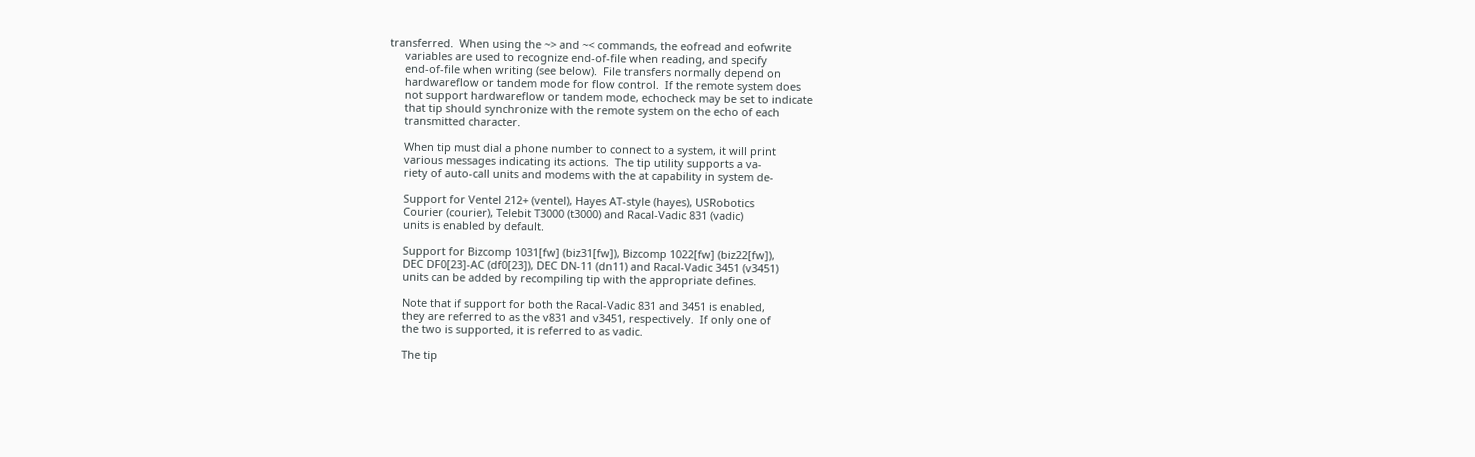transferred.  When using the ~> and ~< commands, the eofread and eofwrite
     variables are used to recognize end-of-file when reading, and specify
     end-of-file when writing (see below).  File transfers normally depend on
     hardwareflow or tandem mode for flow control.  If the remote system does
     not support hardwareflow or tandem mode, echocheck may be set to indicate
     that tip should synchronize with the remote system on the echo of each
     transmitted character.

     When tip must dial a phone number to connect to a system, it will print
     various messages indicating its actions.  The tip utility supports a va-
     riety of auto-call units and modems with the at capability in system de-

     Support for Ventel 212+ (ventel), Hayes AT-style (hayes), USRobotics
     Courier (courier), Telebit T3000 (t3000) and Racal-Vadic 831 (vadic)
     units is enabled by default.

     Support for Bizcomp 1031[fw] (biz31[fw]), Bizcomp 1022[fw] (biz22[fw]),
     DEC DF0[23]-AC (df0[23]), DEC DN-11 (dn11) and Racal-Vadic 3451 (v3451)
     units can be added by recompiling tip with the appropriate defines.

     Note that if support for both the Racal-Vadic 831 and 3451 is enabled,
     they are referred to as the v831 and v3451, respectively.  If only one of
     the two is supported, it is referred to as vadic.

     The tip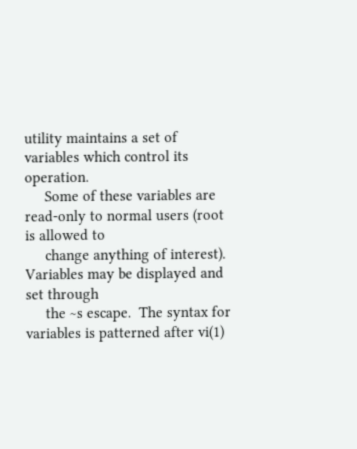utility maintains a set of variables which control its operation.
     Some of these variables are read-only to normal users (root is allowed to
     change anything of interest).  Variables may be displayed and set through
     the ~s escape.  The syntax for variables is patterned after vi(1)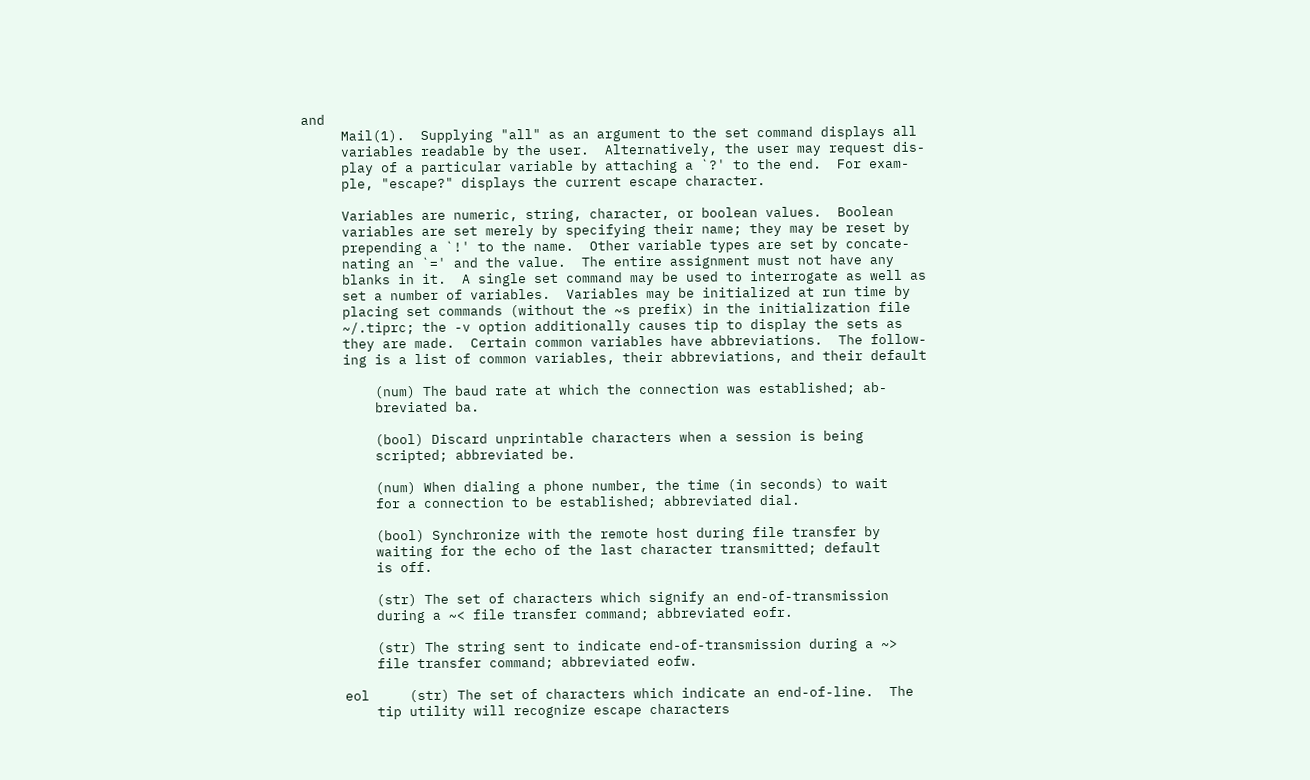and
     Mail(1).  Supplying "all" as an argument to the set command displays all
     variables readable by the user.  Alternatively, the user may request dis-
     play of a particular variable by attaching a `?' to the end.  For exam-
     ple, "escape?" displays the current escape character.

     Variables are numeric, string, character, or boolean values.  Boolean
     variables are set merely by specifying their name; they may be reset by
     prepending a `!' to the name.  Other variable types are set by concate-
     nating an `=' and the value.  The entire assignment must not have any
     blanks in it.  A single set command may be used to interrogate as well as
     set a number of variables.  Variables may be initialized at run time by
     placing set commands (without the ~s prefix) in the initialization file
     ~/.tiprc; the -v option additionally causes tip to display the sets as
     they are made.  Certain common variables have abbreviations.  The follow-
     ing is a list of common variables, their abbreviations, and their default

         (num) The baud rate at which the connection was established; ab-
         breviated ba.

         (bool) Discard unprintable characters when a session is being
         scripted; abbreviated be.

         (num) When dialing a phone number, the time (in seconds) to wait
         for a connection to be established; abbreviated dial.

         (bool) Synchronize with the remote host during file transfer by
         waiting for the echo of the last character transmitted; default
         is off.

         (str) The set of characters which signify an end-of-transmission
         during a ~< file transfer command; abbreviated eofr.

         (str) The string sent to indicate end-of-transmission during a ~>
         file transfer command; abbreviated eofw.

     eol     (str) The set of characters which indicate an end-of-line.  The
         tip utility will recognize escape characters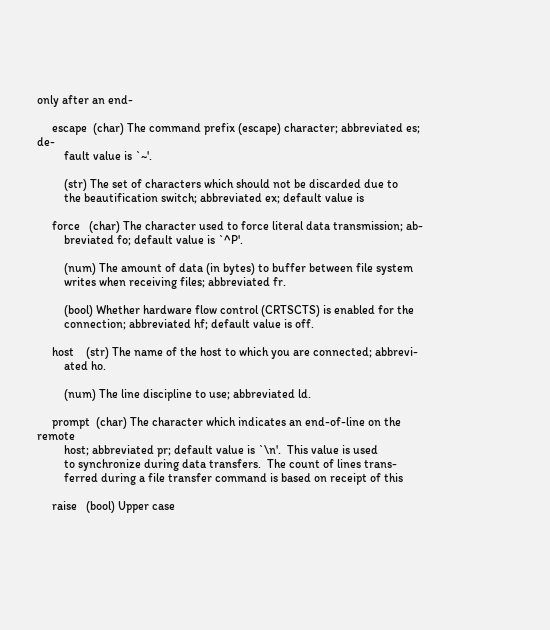only after an end-

     escape  (char) The command prefix (escape) character; abbreviated es; de-
         fault value is `~'.

         (str) The set of characters which should not be discarded due to
         the beautification switch; abbreviated ex; default value is

     force   (char) The character used to force literal data transmission; ab-
         breviated fo; default value is `^P'.

         (num) The amount of data (in bytes) to buffer between file system
         writes when receiving files; abbreviated fr.

         (bool) Whether hardware flow control (CRTSCTS) is enabled for the
         connection; abbreviated hf; default value is off.

     host    (str) The name of the host to which you are connected; abbrevi-
         ated ho.

         (num) The line discipline to use; abbreviated ld.

     prompt  (char) The character which indicates an end-of-line on the remote
         host; abbreviated pr; default value is `\n'.  This value is used
         to synchronize during data transfers.  The count of lines trans-
         ferred during a file transfer command is based on receipt of this

     raise   (bool) Upper case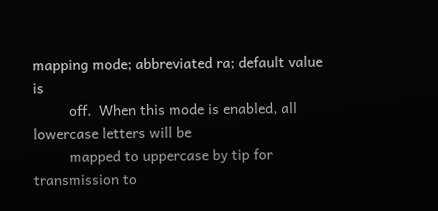mapping mode; abbreviated ra; default value is
         off.  When this mode is enabled, all lowercase letters will be
         mapped to uppercase by tip for transmission to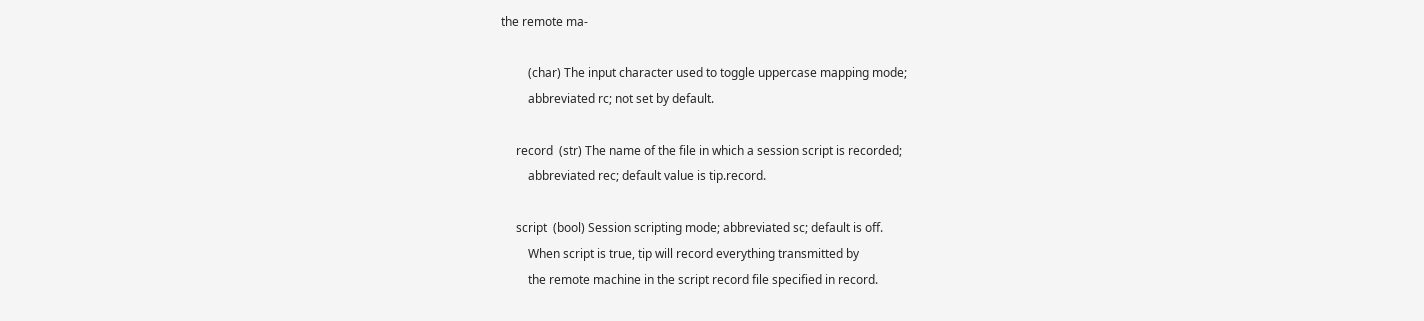the remote ma-

         (char) The input character used to toggle uppercase mapping mode;
         abbreviated rc; not set by default.

     record  (str) The name of the file in which a session script is recorded;
         abbreviated rec; default value is tip.record.

     script  (bool) Session scripting mode; abbreviated sc; default is off.
         When script is true, tip will record everything transmitted by
         the remote machine in the script record file specified in record.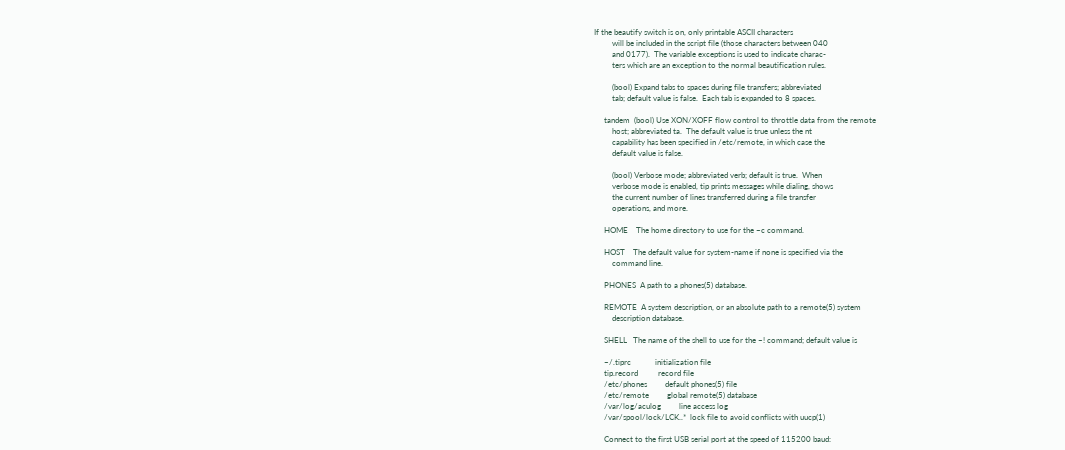If the beautify switch is on, only printable ASCII characters
         will be included in the script file (those characters between 040
         and 0177).  The variable exceptions is used to indicate charac-
         ters which are an exception to the normal beautification rules.

         (bool) Expand tabs to spaces during file transfers; abbreviated
         tab; default value is false.  Each tab is expanded to 8 spaces.

     tandem  (bool) Use XON/XOFF flow control to throttle data from the remote
         host; abbreviated ta.  The default value is true unless the nt
         capability has been specified in /etc/remote, in which case the
         default value is false.

         (bool) Verbose mode; abbreviated verb; default is true.  When
         verbose mode is enabled, tip prints messages while dialing, shows
         the current number of lines transferred during a file transfer
         operations, and more.

     HOME    The home directory to use for the ~c command.

     HOST    The default value for system-name if none is specified via the
         command line.

     PHONES  A path to a phones(5) database.

     REMOTE  A system description, or an absolute path to a remote(5) system
         description database.

     SHELL   The name of the shell to use for the ~! command; default value is

     ~/.tiprc            initialization file
     tip.record          record file
     /etc/phones         default phones(5) file
     /etc/remote         global remote(5) database
     /var/log/aculog         line access log
     /var/spool/lock/LCK..*  lock file to avoid conflicts with uucp(1)

     Connect to the first USB serial port at the speed of 115200 baud: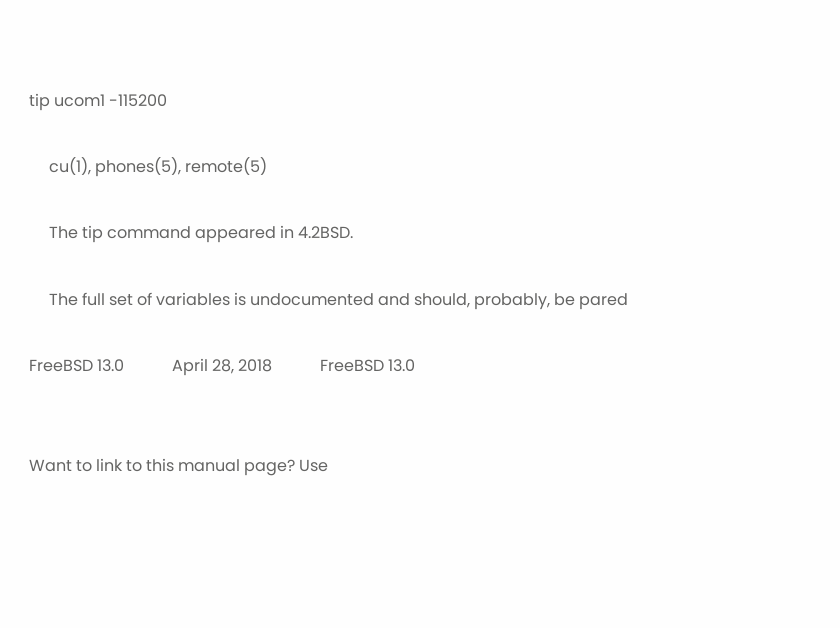tip ucom1 -115200

     cu(1), phones(5), remote(5)

     The tip command appeared in 4.2BSD.

     The full set of variables is undocumented and should, probably, be pared

FreeBSD 13.0            April 28, 2018            FreeBSD 13.0


Want to link to this manual page? Use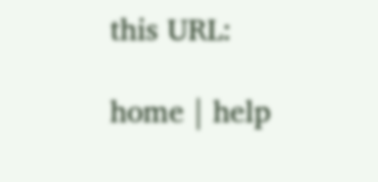this URL:

home | help